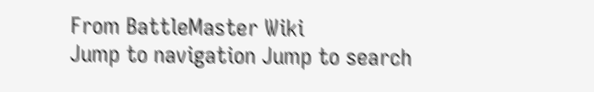From BattleMaster Wiki
Jump to navigation Jump to search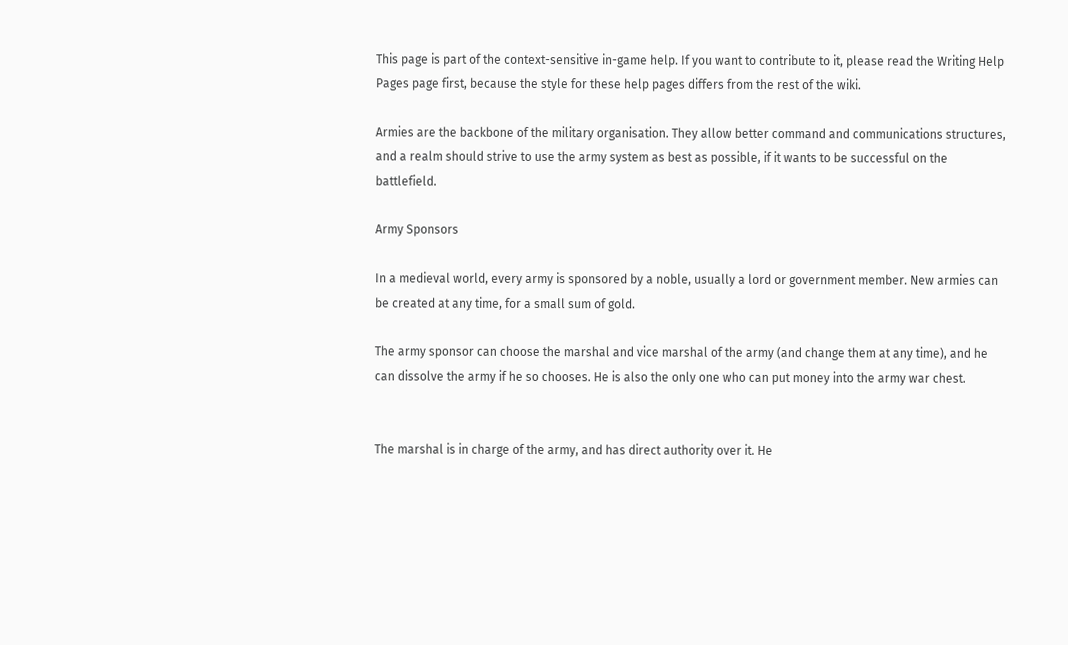This page is part of the context-sensitive in-game help. If you want to contribute to it, please read the Writing Help Pages page first, because the style for these help pages differs from the rest of the wiki.

Armies are the backbone of the military organisation. They allow better command and communications structures, and a realm should strive to use the army system as best as possible, if it wants to be successful on the battlefield.

Army Sponsors

In a medieval world, every army is sponsored by a noble, usually a lord or government member. New armies can be created at any time, for a small sum of gold.

The army sponsor can choose the marshal and vice marshal of the army (and change them at any time), and he can dissolve the army if he so chooses. He is also the only one who can put money into the army war chest.


The marshal is in charge of the army, and has direct authority over it. He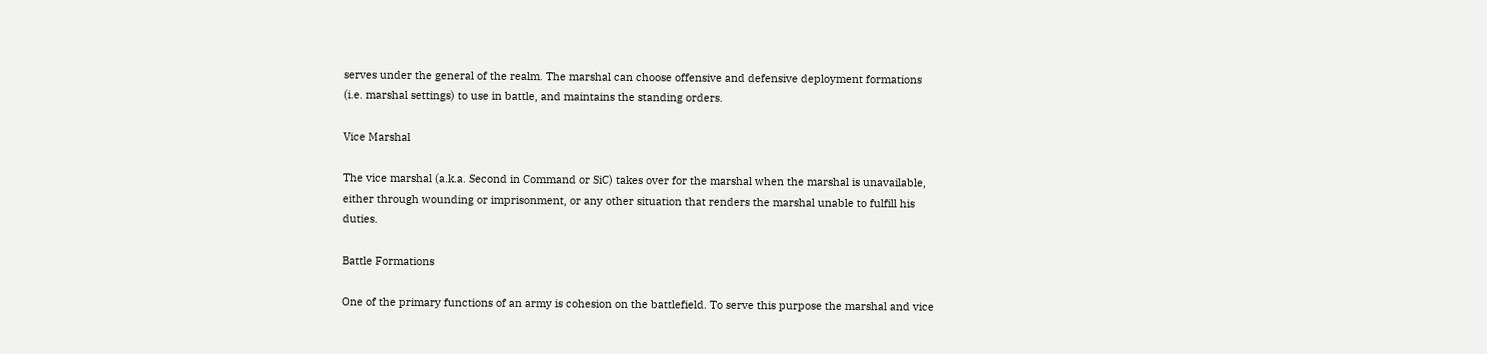serves under the general of the realm. The marshal can choose offensive and defensive deployment formations (i.e. marshal settings) to use in battle, and maintains the standing orders.

Vice Marshal

The vice marshal (a.k.a. Second in Command or SiC) takes over for the marshal when the marshal is unavailable, either through wounding or imprisonment, or any other situation that renders the marshal unable to fulfill his duties.

Battle Formations

One of the primary functions of an army is cohesion on the battlefield. To serve this purpose the marshal and vice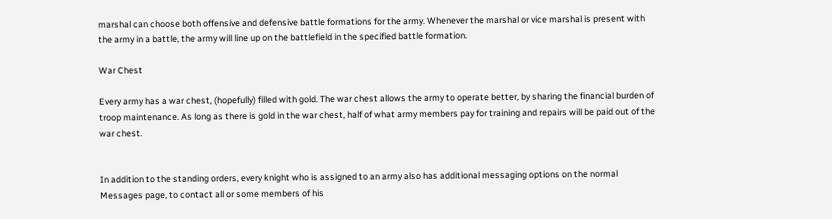marshal can choose both offensive and defensive battle formations for the army. Whenever the marshal or vice marshal is present with the army in a battle, the army will line up on the battlefield in the specified battle formation.

War Chest

Every army has a war chest, (hopefully) filled with gold. The war chest allows the army to operate better, by sharing the financial burden of troop maintenance. As long as there is gold in the war chest, half of what army members pay for training and repairs will be paid out of the war chest.


In addition to the standing orders, every knight who is assigned to an army also has additional messaging options on the normal Messages page, to contact all or some members of his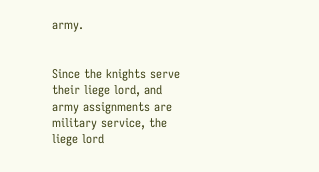army.


Since the knights serve their liege lord, and army assignments are military service, the liege lord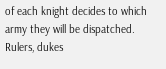of each knight decides to which army they will be dispatched. Rulers, dukes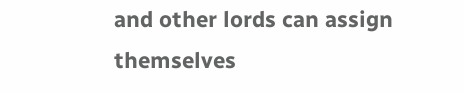and other lords can assign themselves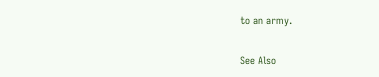to an army.

See Also